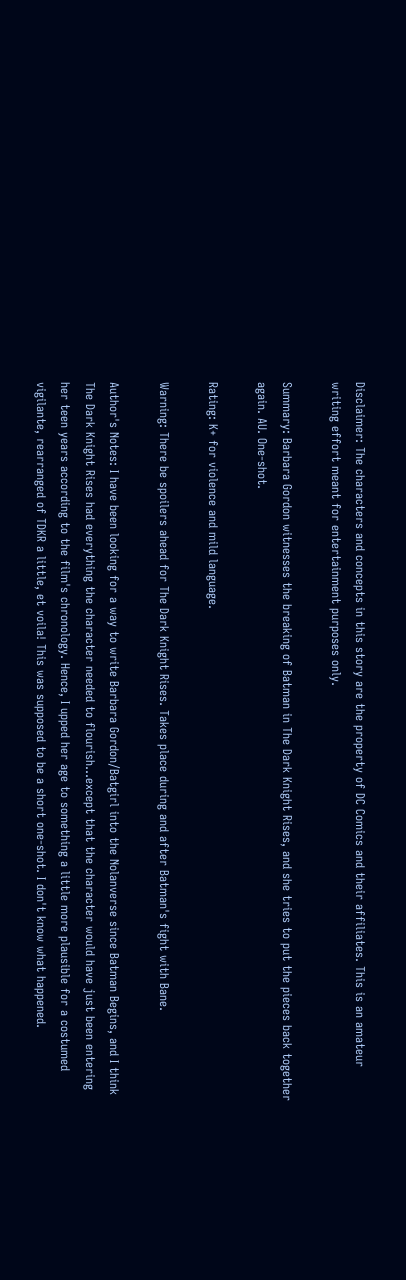Disclaimer: The characters and concepts in this story are the property of DC Comics and their affiliates. This is an amateur writing effort meant for entertainment purposes only.

Summary: Barbara Gordon witnesses the breaking of Batman in The Dark Knight Rises, and she tries to put the pieces back together again. AU. One-shot.

Rating: K+ for violence and mild language.

Warning: There be spoilers ahead for The Dark Knight Rises. Takes place during and after Batman's fight with Bane.

Author's Notes: I have been looking for a way to write Barbara Gordon/Batgirl into the Nolanverse since Batman Begins, and I think The Dark Knight Rises had everything the character needed to flourish...except that the character would have just been entering her teen years according to the film's chronology. Hence, I upped her age to something a little more plausible for a costumed vigilante, rearranged of TDKR a little, et voila! This was supposed to be a short one-shot. I don't know what happened.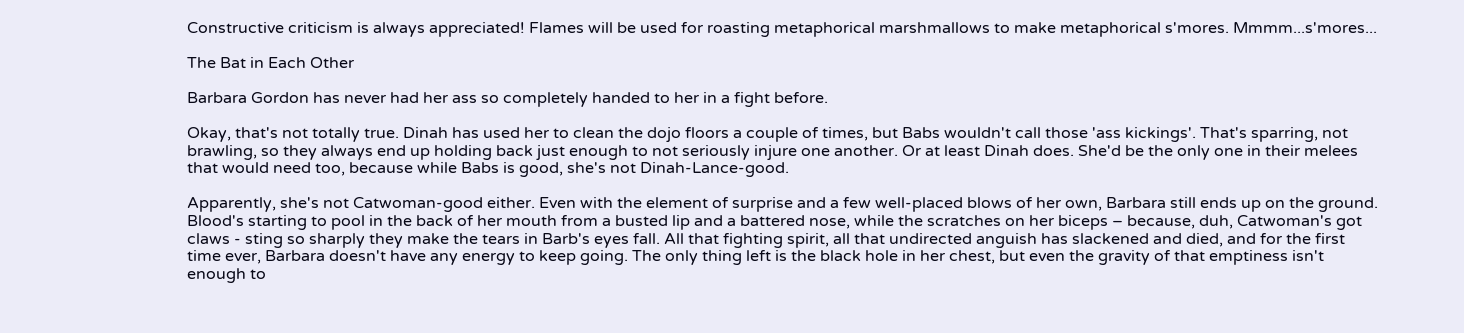Constructive criticism is always appreciated! Flames will be used for roasting metaphorical marshmallows to make metaphorical s'mores. Mmmm...s'mores...

The Bat in Each Other

Barbara Gordon has never had her ass so completely handed to her in a fight before.

Okay, that's not totally true. Dinah has used her to clean the dojo floors a couple of times, but Babs wouldn't call those 'ass kickings'. That's sparring, not brawling, so they always end up holding back just enough to not seriously injure one another. Or at least Dinah does. She'd be the only one in their melees that would need too, because while Babs is good, she's not Dinah-Lance-good.

Apparently, she's not Catwoman-good either. Even with the element of surprise and a few well-placed blows of her own, Barbara still ends up on the ground. Blood's starting to pool in the back of her mouth from a busted lip and a battered nose, while the scratches on her biceps – because, duh, Catwoman's got claws - sting so sharply they make the tears in Barb's eyes fall. All that fighting spirit, all that undirected anguish has slackened and died, and for the first time ever, Barbara doesn't have any energy to keep going. The only thing left is the black hole in her chest, but even the gravity of that emptiness isn't enough to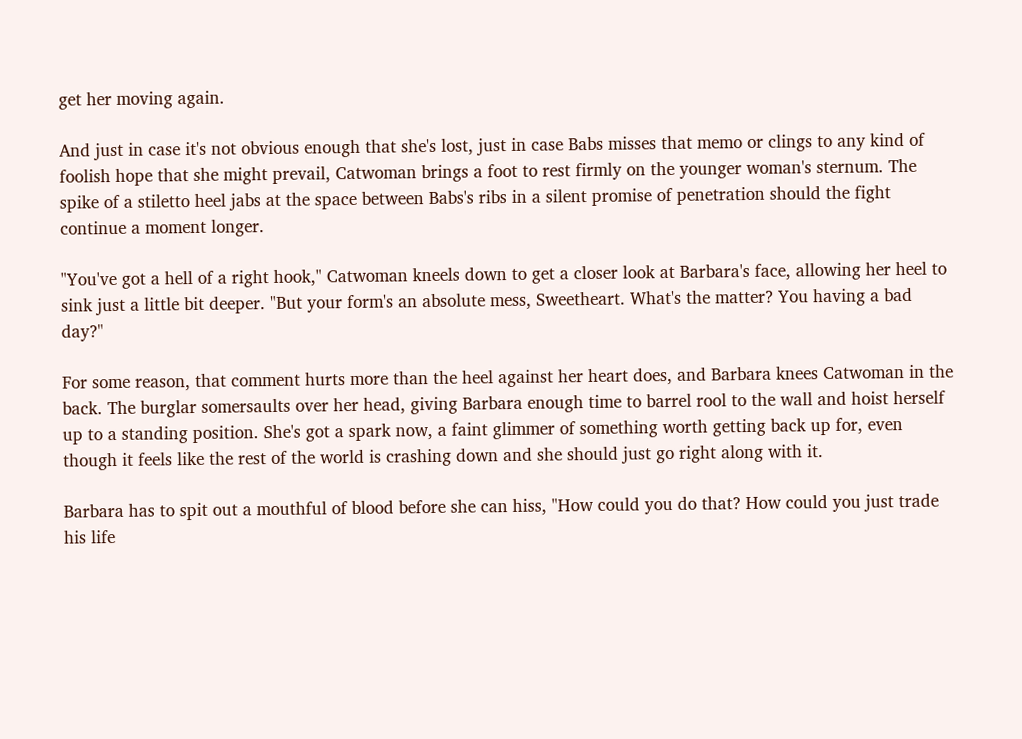get her moving again.

And just in case it's not obvious enough that she's lost, just in case Babs misses that memo or clings to any kind of foolish hope that she might prevail, Catwoman brings a foot to rest firmly on the younger woman's sternum. The spike of a stiletto heel jabs at the space between Babs's ribs in a silent promise of penetration should the fight continue a moment longer.

"You've got a hell of a right hook," Catwoman kneels down to get a closer look at Barbara's face, allowing her heel to sink just a little bit deeper. "But your form's an absolute mess, Sweetheart. What's the matter? You having a bad day?"

For some reason, that comment hurts more than the heel against her heart does, and Barbara knees Catwoman in the back. The burglar somersaults over her head, giving Barbara enough time to barrel rool to the wall and hoist herself up to a standing position. She's got a spark now, a faint glimmer of something worth getting back up for, even though it feels like the rest of the world is crashing down and she should just go right along with it.

Barbara has to spit out a mouthful of blood before she can hiss, "How could you do that? How could you just trade his life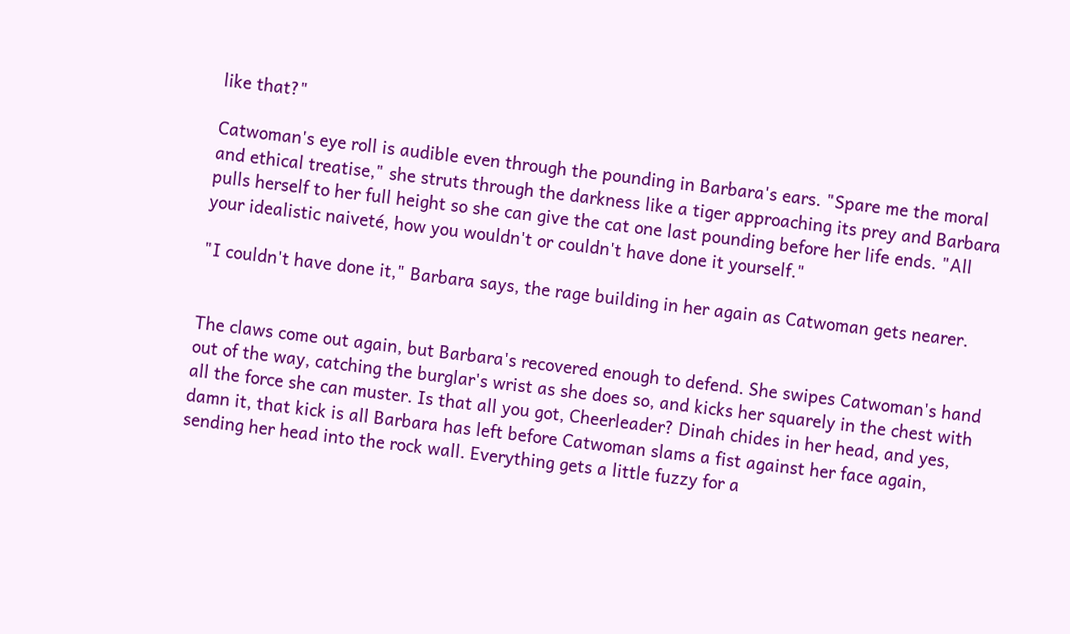like that?"

Catwoman's eye roll is audible even through the pounding in Barbara's ears. "Spare me the moral and ethical treatise," she struts through the darkness like a tiger approaching its prey and Barbara pulls herself to her full height so she can give the cat one last pounding before her life ends. "All your idealistic naiveté, how you wouldn't or couldn't have done it yourself."

"I couldn't have done it," Barbara says, the rage building in her again as Catwoman gets nearer.


The claws come out again, but Barbara's recovered enough to defend. She swipes Catwoman's hand out of the way, catching the burglar's wrist as she does so, and kicks her squarely in the chest with all the force she can muster. Is that all you got, Cheerleader? Dinah chides in her head, and yes, damn it, that kick is all Barbara has left before Catwoman slams a fist against her face again, sending her head into the rock wall. Everything gets a little fuzzy for a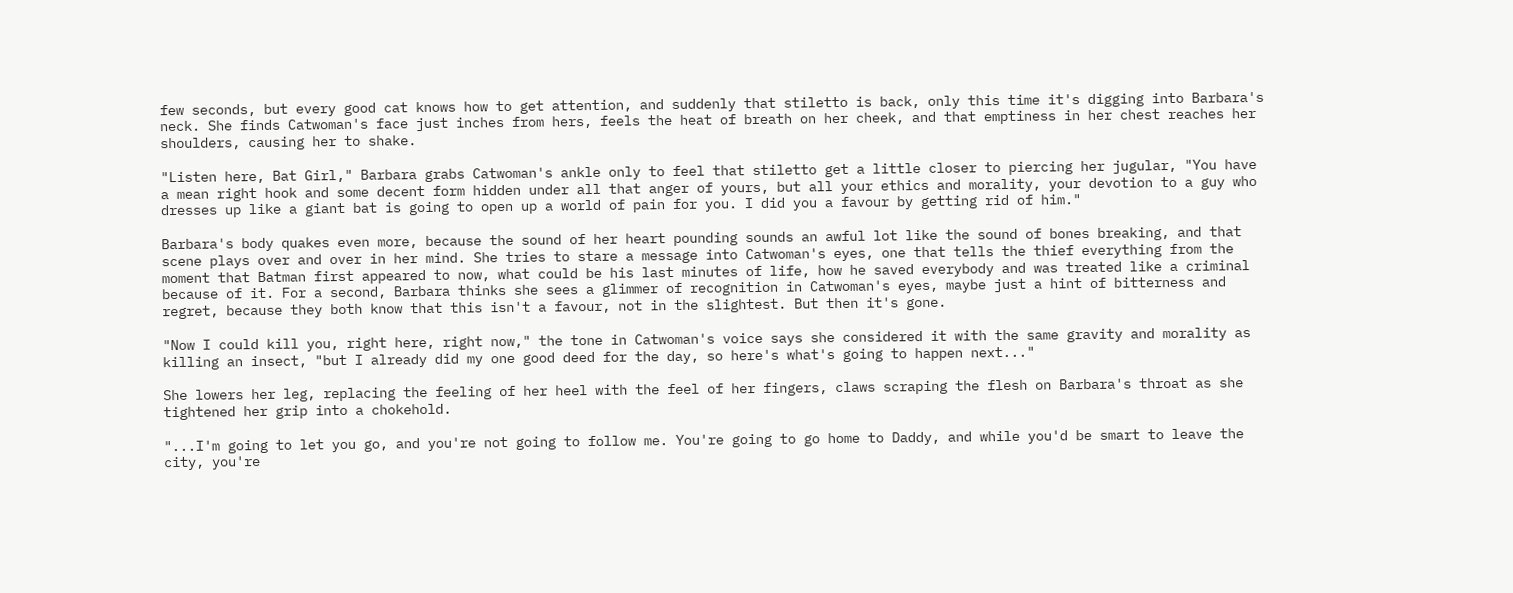few seconds, but every good cat knows how to get attention, and suddenly that stiletto is back, only this time it's digging into Barbara's neck. She finds Catwoman's face just inches from hers, feels the heat of breath on her cheek, and that emptiness in her chest reaches her shoulders, causing her to shake.

"Listen here, Bat Girl," Barbara grabs Catwoman's ankle only to feel that stiletto get a little closer to piercing her jugular, "You have a mean right hook and some decent form hidden under all that anger of yours, but all your ethics and morality, your devotion to a guy who dresses up like a giant bat is going to open up a world of pain for you. I did you a favour by getting rid of him."

Barbara's body quakes even more, because the sound of her heart pounding sounds an awful lot like the sound of bones breaking, and that scene plays over and over in her mind. She tries to stare a message into Catwoman's eyes, one that tells the thief everything from the moment that Batman first appeared to now, what could be his last minutes of life, how he saved everybody and was treated like a criminal because of it. For a second, Barbara thinks she sees a glimmer of recognition in Catwoman's eyes, maybe just a hint of bitterness and regret, because they both know that this isn't a favour, not in the slightest. But then it's gone.

"Now I could kill you, right here, right now," the tone in Catwoman's voice says she considered it with the same gravity and morality as killing an insect, "but I already did my one good deed for the day, so here's what's going to happen next..."

She lowers her leg, replacing the feeling of her heel with the feel of her fingers, claws scraping the flesh on Barbara's throat as she tightened her grip into a chokehold.

"...I'm going to let you go, and you're not going to follow me. You're going to go home to Daddy, and while you'd be smart to leave the city, you're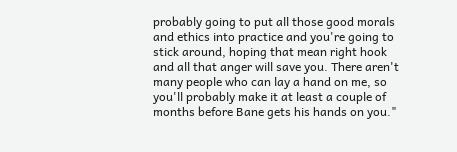probably going to put all those good morals and ethics into practice and you're going to stick around, hoping that mean right hook and all that anger will save you. There aren't many people who can lay a hand on me, so you'll probably make it at least a couple of months before Bane gets his hands on you."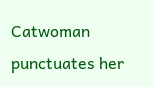Catwoman punctuates her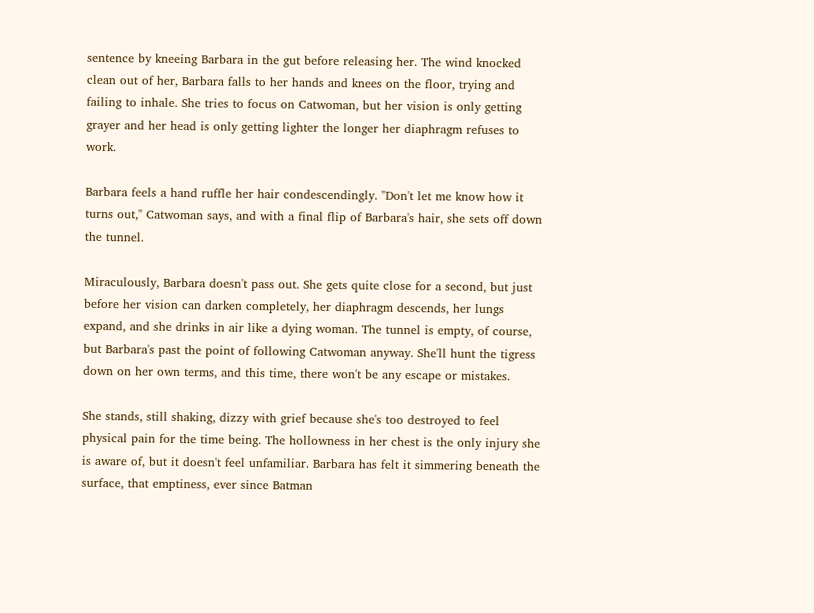sentence by kneeing Barbara in the gut before releasing her. The wind knocked clean out of her, Barbara falls to her hands and knees on the floor, trying and failing to inhale. She tries to focus on Catwoman, but her vision is only getting grayer and her head is only getting lighter the longer her diaphragm refuses to work.

Barbara feels a hand ruffle her hair condescendingly. "Don't let me know how it turns out," Catwoman says, and with a final flip of Barbara's hair, she sets off down the tunnel.

Miraculously, Barbara doesn't pass out. She gets quite close for a second, but just before her vision can darken completely, her diaphragm descends, her lungs expand, and she drinks in air like a dying woman. The tunnel is empty, of course, but Barbara's past the point of following Catwoman anyway. She'll hunt the tigress down on her own terms, and this time, there won't be any escape or mistakes.

She stands, still shaking, dizzy with grief because she's too destroyed to feel physical pain for the time being. The hollowness in her chest is the only injury she is aware of, but it doesn't feel unfamiliar. Barbara has felt it simmering beneath the surface, that emptiness, ever since Batman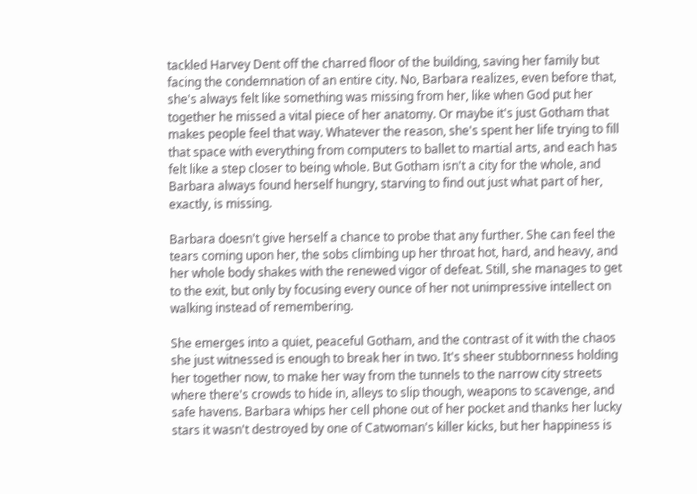tackled Harvey Dent off the charred floor of the building, saving her family but facing the condemnation of an entire city. No, Barbara realizes, even before that, she's always felt like something was missing from her, like when God put her together he missed a vital piece of her anatomy. Or maybe it's just Gotham that makes people feel that way. Whatever the reason, she's spent her life trying to fill that space with everything from computers to ballet to martial arts, and each has felt like a step closer to being whole. But Gotham isn't a city for the whole, and Barbara always found herself hungry, starving to find out just what part of her, exactly, is missing.

Barbara doesn't give herself a chance to probe that any further. She can feel the tears coming upon her, the sobs climbing up her throat hot, hard, and heavy, and her whole body shakes with the renewed vigor of defeat. Still, she manages to get to the exit, but only by focusing every ounce of her not unimpressive intellect on walking instead of remembering.

She emerges into a quiet, peaceful Gotham, and the contrast of it with the chaos she just witnessed is enough to break her in two. It's sheer stubbornness holding her together now, to make her way from the tunnels to the narrow city streets where there's crowds to hide in, alleys to slip though, weapons to scavenge, and safe havens. Barbara whips her cell phone out of her pocket and thanks her lucky stars it wasn't destroyed by one of Catwoman's killer kicks, but her happiness is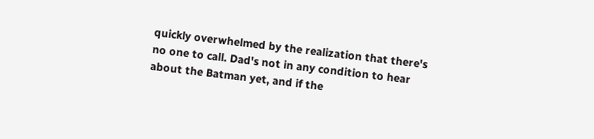quickly overwhelmed by the realization that there's no one to call. Dad's not in any condition to hear about the Batman yet, and if the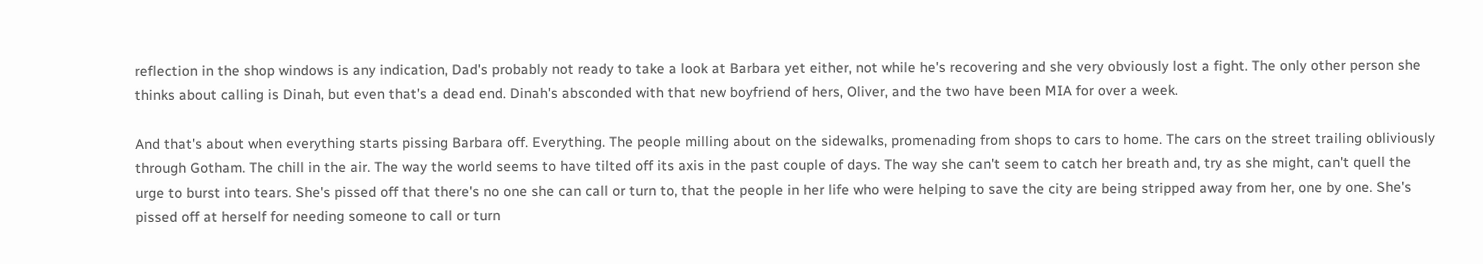reflection in the shop windows is any indication, Dad's probably not ready to take a look at Barbara yet either, not while he's recovering and she very obviously lost a fight. The only other person she thinks about calling is Dinah, but even that's a dead end. Dinah's absconded with that new boyfriend of hers, Oliver, and the two have been MIA for over a week.

And that's about when everything starts pissing Barbara off. Everything. The people milling about on the sidewalks, promenading from shops to cars to home. The cars on the street trailing obliviously through Gotham. The chill in the air. The way the world seems to have tilted off its axis in the past couple of days. The way she can't seem to catch her breath and, try as she might, can't quell the urge to burst into tears. She's pissed off that there's no one she can call or turn to, that the people in her life who were helping to save the city are being stripped away from her, one by one. She's pissed off at herself for needing someone to call or turn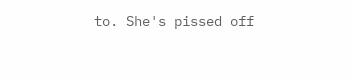to. She's pissed off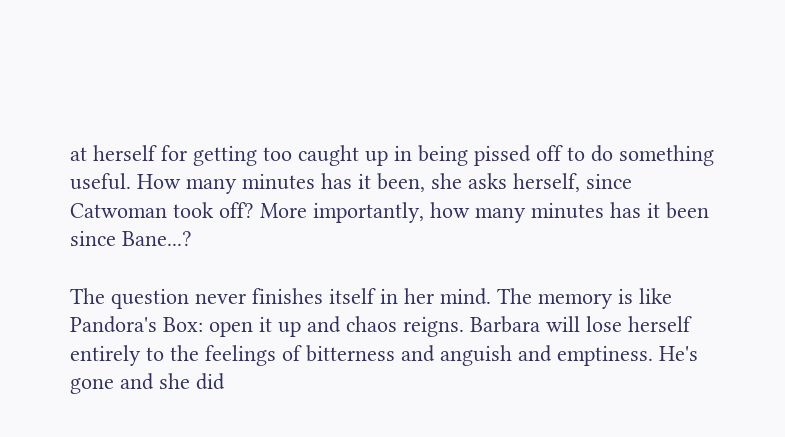at herself for getting too caught up in being pissed off to do something useful. How many minutes has it been, she asks herself, since Catwoman took off? More importantly, how many minutes has it been since Bane...?

The question never finishes itself in her mind. The memory is like Pandora's Box: open it up and chaos reigns. Barbara will lose herself entirely to the feelings of bitterness and anguish and emptiness. He's gone and she did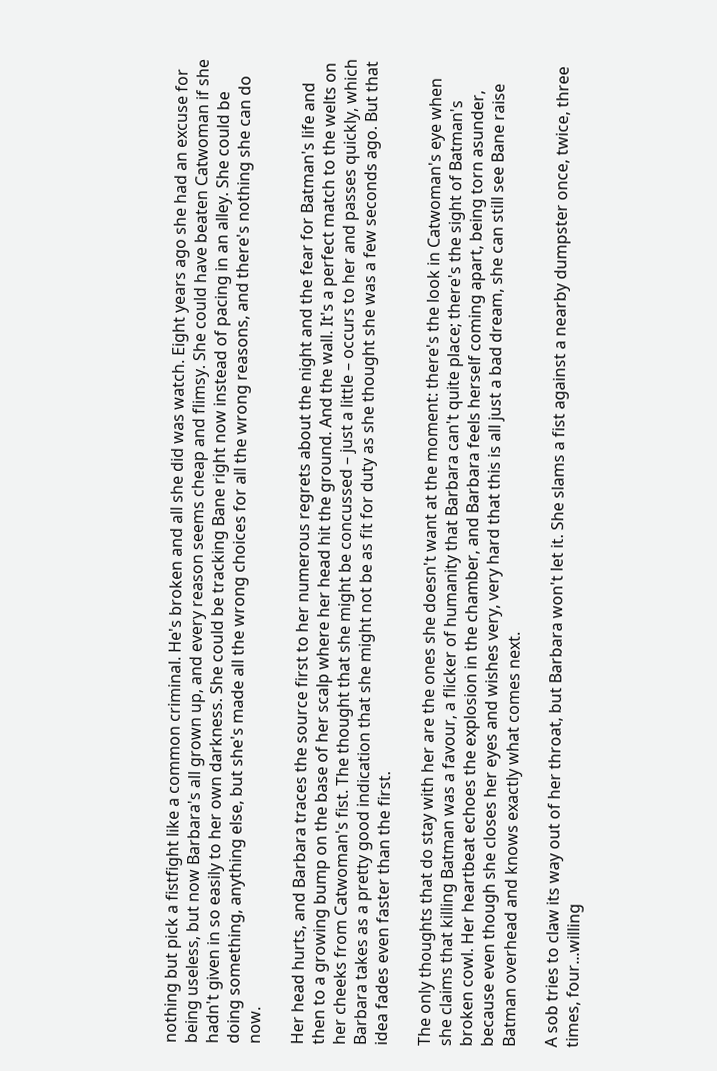nothing but pick a fistfight like a common criminal. He's broken and all she did was watch. Eight years ago she had an excuse for being useless, but now Barbara's all grown up, and every reason seems cheap and flimsy. She could have beaten Catwoman if she hadn't given in so easily to her own darkness. She could be tracking Bane right now instead of pacing in an alley. She could be doing something, anything else, but she's made all the wrong choices for all the wrong reasons, and there's nothing she can do now.

Her head hurts, and Barbara traces the source first to her numerous regrets about the night and the fear for Batman's life and then to a growing bump on the base of her scalp where her head hit the ground. And the wall. It's a perfect match to the welts on her cheeks from Catwoman's fist. The thought that she might be concussed – just a little – occurs to her and passes quickly, which Barbara takes as a pretty good indication that she might not be as fit for duty as she thought she was a few seconds ago. But that idea fades even faster than the first.

The only thoughts that do stay with her are the ones she doesn't want at the moment: there's the look in Catwoman's eye when she claims that killing Batman was a favour, a flicker of humanity that Barbara can't quite place; there's the sight of Batman's broken cowl. Her heartbeat echoes the explosion in the chamber, and Barbara feels herself coming apart, being torn asunder, because even though she closes her eyes and wishes very, very hard that this is all just a bad dream, she can still see Bane raise Batman overhead and knows exactly what comes next.

A sob tries to claw its way out of her throat, but Barbara won't let it. She slams a fist against a nearby dumpster once, twice, three times, four...willing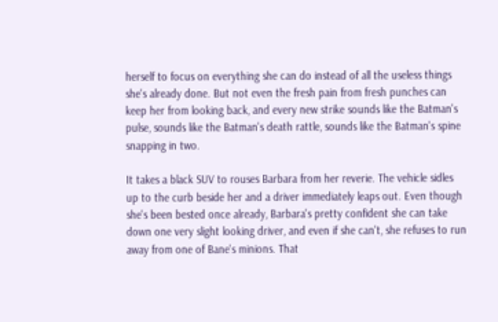herself to focus on everything she can do instead of all the useless things she's already done. But not even the fresh pain from fresh punches can keep her from looking back, and every new strike sounds like the Batman's pulse, sounds like the Batman's death rattle, sounds like the Batman's spine snapping in two.

It takes a black SUV to rouses Barbara from her reverie. The vehicle sidles up to the curb beside her and a driver immediately leaps out. Even though she's been bested once already, Barbara's pretty confident she can take down one very slight looking driver, and even if she can't, she refuses to run away from one of Bane's minions. That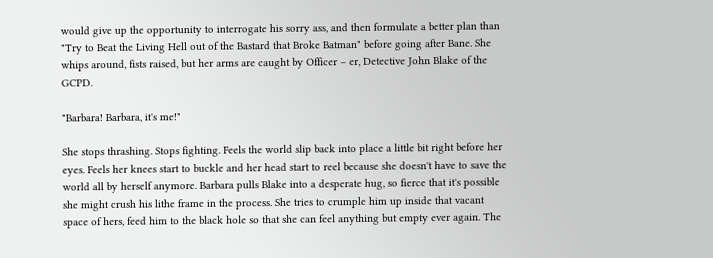would give up the opportunity to interrogate his sorry ass, and then formulate a better plan than "Try to Beat the Living Hell out of the Bastard that Broke Batman" before going after Bane. She whips around, fists raised, but her arms are caught by Officer – er, Detective John Blake of the GCPD.

"Barbara! Barbara, it's me!"

She stops thrashing. Stops fighting. Feels the world slip back into place a little bit right before her eyes. Feels her knees start to buckle and her head start to reel because she doesn't have to save the world all by herself anymore. Barbara pulls Blake into a desperate hug, so fierce that it's possible she might crush his lithe frame in the process. She tries to crumple him up inside that vacant space of hers, feed him to the black hole so that she can feel anything but empty ever again. The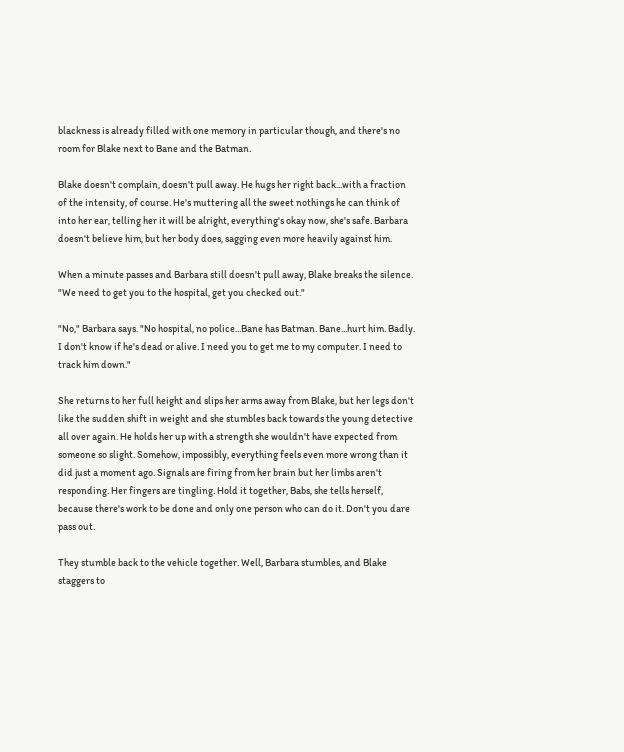blackness is already filled with one memory in particular though, and there's no room for Blake next to Bane and the Batman.

Blake doesn't complain, doesn't pull away. He hugs her right back...with a fraction of the intensity, of course. He's muttering all the sweet nothings he can think of into her ear, telling her it will be alright, everything's okay now, she's safe. Barbara doesn't believe him, but her body does, sagging even more heavily against him.

When a minute passes and Barbara still doesn't pull away, Blake breaks the silence. "We need to get you to the hospital, get you checked out."

"No," Barbara says. "No hospital, no police...Bane has Batman. Bane...hurt him. Badly. I don't know if he's dead or alive. I need you to get me to my computer. I need to track him down."

She returns to her full height and slips her arms away from Blake, but her legs don't like the sudden shift in weight and she stumbles back towards the young detective all over again. He holds her up with a strength she wouldn't have expected from someone so slight. Somehow, impossibly, everything feels even more wrong than it did just a moment ago. Signals are firing from her brain but her limbs aren't responding. Her fingers are tingling. Hold it together, Babs, she tells herself, because there's work to be done and only one person who can do it. Don't you dare pass out.

They stumble back to the vehicle together. Well, Barbara stumbles, and Blake staggers to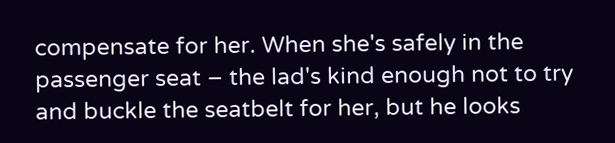compensate for her. When she's safely in the passenger seat – the lad's kind enough not to try and buckle the seatbelt for her, but he looks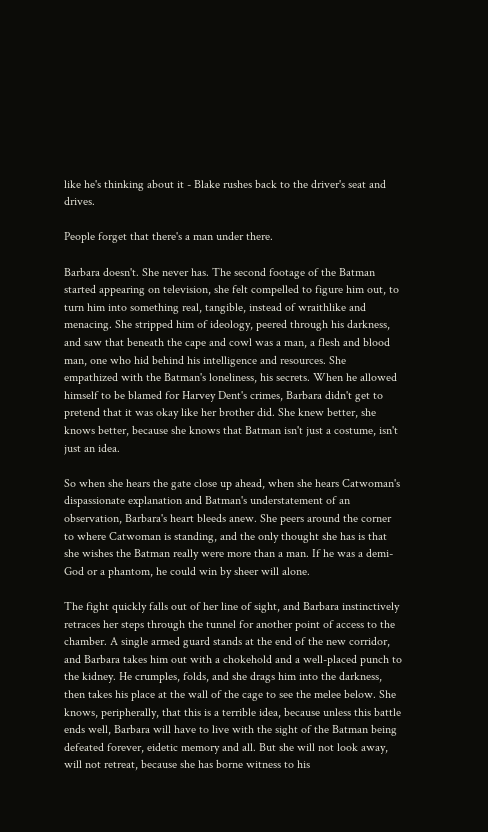like he's thinking about it - Blake rushes back to the driver's seat and drives.

People forget that there's a man under there.

Barbara doesn't. She never has. The second footage of the Batman started appearing on television, she felt compelled to figure him out, to turn him into something real, tangible, instead of wraithlike and menacing. She stripped him of ideology, peered through his darkness, and saw that beneath the cape and cowl was a man, a flesh and blood man, one who hid behind his intelligence and resources. She empathized with the Batman's loneliness, his secrets. When he allowed himself to be blamed for Harvey Dent's crimes, Barbara didn't get to pretend that it was okay like her brother did. She knew better, she knows better, because she knows that Batman isn't just a costume, isn't just an idea.

So when she hears the gate close up ahead, when she hears Catwoman's dispassionate explanation and Batman's understatement of an observation, Barbara's heart bleeds anew. She peers around the corner to where Catwoman is standing, and the only thought she has is that she wishes the Batman really were more than a man. If he was a demi-God or a phantom, he could win by sheer will alone.

The fight quickly falls out of her line of sight, and Barbara instinctively retraces her steps through the tunnel for another point of access to the chamber. A single armed guard stands at the end of the new corridor, and Barbara takes him out with a chokehold and a well-placed punch to the kidney. He crumples, folds, and she drags him into the darkness, then takes his place at the wall of the cage to see the melee below. She knows, peripherally, that this is a terrible idea, because unless this battle ends well, Barbara will have to live with the sight of the Batman being defeated forever, eidetic memory and all. But she will not look away, will not retreat, because she has borne witness to his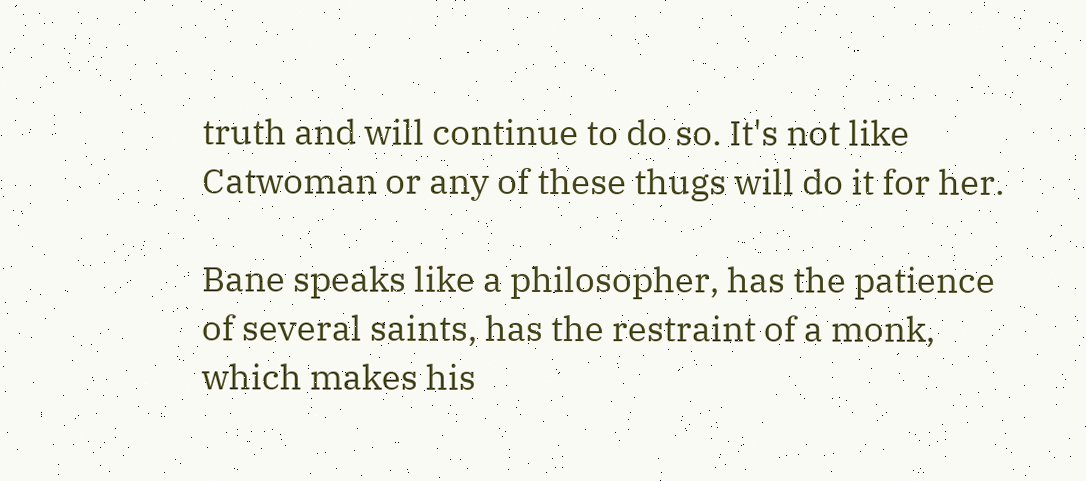truth and will continue to do so. It's not like Catwoman or any of these thugs will do it for her.

Bane speaks like a philosopher, has the patience of several saints, has the restraint of a monk, which makes his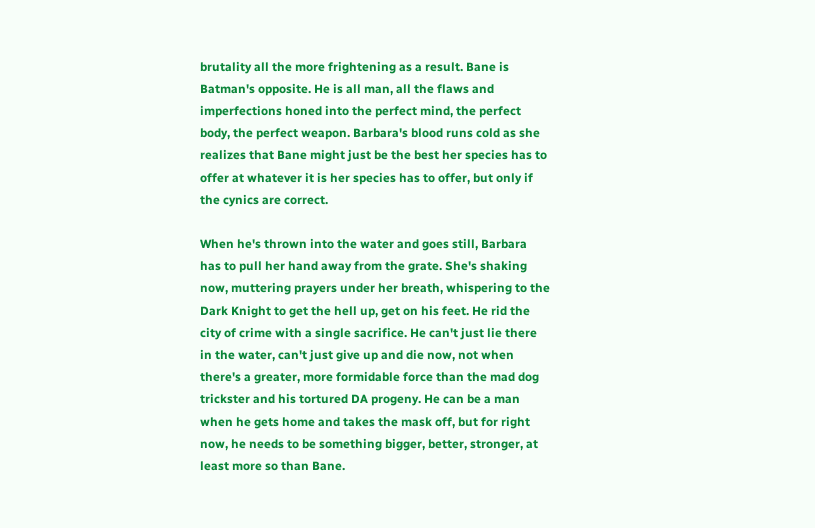brutality all the more frightening as a result. Bane is Batman's opposite. He is all man, all the flaws and imperfections honed into the perfect mind, the perfect body, the perfect weapon. Barbara's blood runs cold as she realizes that Bane might just be the best her species has to offer at whatever it is her species has to offer, but only if the cynics are correct.

When he's thrown into the water and goes still, Barbara has to pull her hand away from the grate. She's shaking now, muttering prayers under her breath, whispering to the Dark Knight to get the hell up, get on his feet. He rid the city of crime with a single sacrifice. He can't just lie there in the water, can't just give up and die now, not when there's a greater, more formidable force than the mad dog trickster and his tortured DA progeny. He can be a man when he gets home and takes the mask off, but for right now, he needs to be something bigger, better, stronger, at least more so than Bane.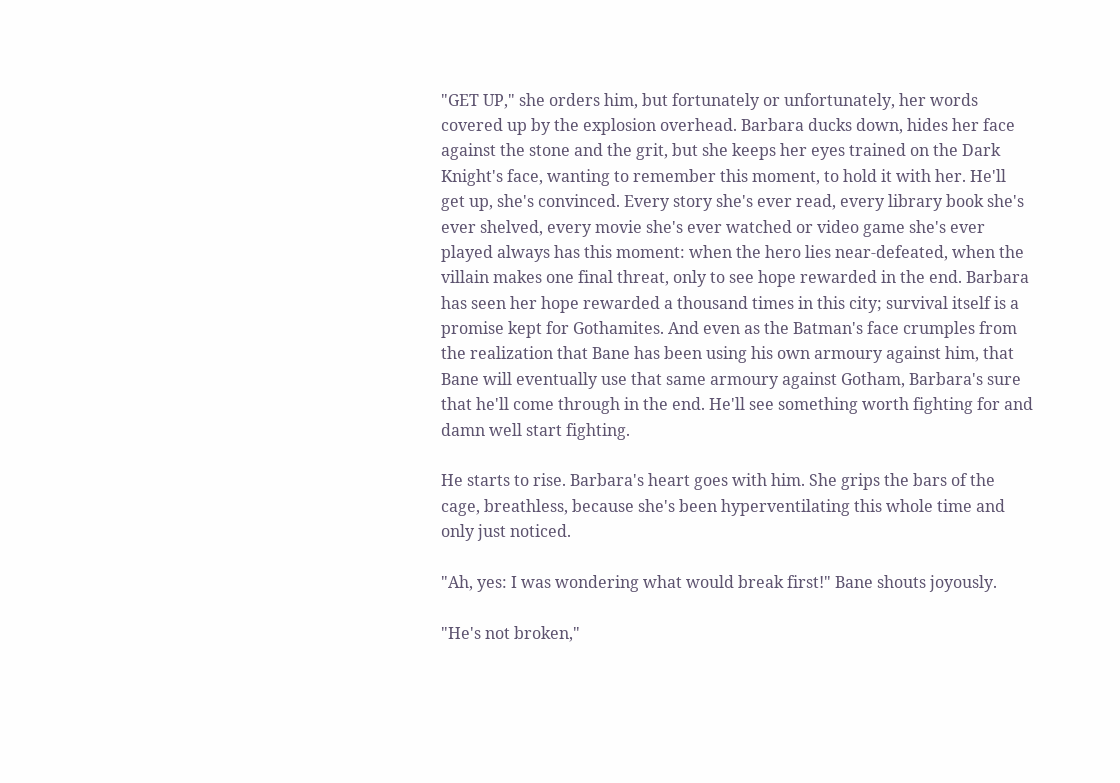"GET UP," she orders him, but fortunately or unfortunately, her words covered up by the explosion overhead. Barbara ducks down, hides her face against the stone and the grit, but she keeps her eyes trained on the Dark Knight's face, wanting to remember this moment, to hold it with her. He'll get up, she's convinced. Every story she's ever read, every library book she's ever shelved, every movie she's ever watched or video game she's ever played always has this moment: when the hero lies near-defeated, when the villain makes one final threat, only to see hope rewarded in the end. Barbara has seen her hope rewarded a thousand times in this city; survival itself is a promise kept for Gothamites. And even as the Batman's face crumples from the realization that Bane has been using his own armoury against him, that Bane will eventually use that same armoury against Gotham, Barbara's sure that he'll come through in the end. He'll see something worth fighting for and damn well start fighting.

He starts to rise. Barbara's heart goes with him. She grips the bars of the cage, breathless, because she's been hyperventilating this whole time and only just noticed.

"Ah, yes: I was wondering what would break first!" Bane shouts joyously.

"He's not broken,"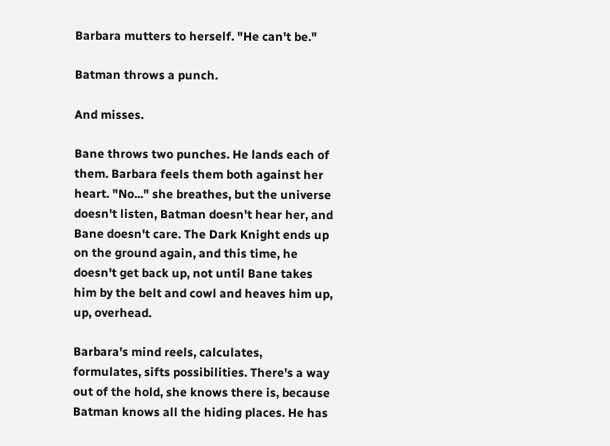Barbara mutters to herself. "He can't be."

Batman throws a punch.

And misses.

Bane throws two punches. He lands each of them. Barbara feels them both against her heart. "No..." she breathes, but the universe doesn't listen, Batman doesn't hear her, and Bane doesn't care. The Dark Knight ends up on the ground again, and this time, he doesn't get back up, not until Bane takes him by the belt and cowl and heaves him up, up, overhead.

Barbara's mind reels, calculates, formulates, sifts possibilities. There's a way out of the hold, she knows there is, because Batman knows all the hiding places. He has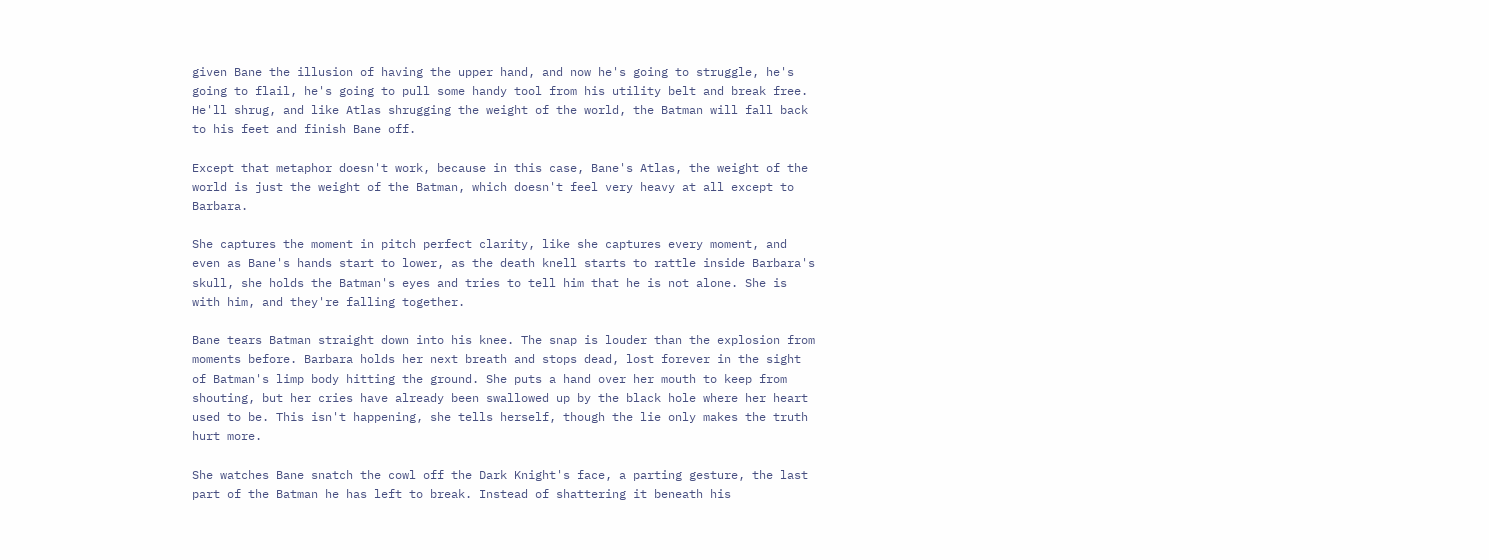given Bane the illusion of having the upper hand, and now he's going to struggle, he's going to flail, he's going to pull some handy tool from his utility belt and break free. He'll shrug, and like Atlas shrugging the weight of the world, the Batman will fall back to his feet and finish Bane off.

Except that metaphor doesn't work, because in this case, Bane's Atlas, the weight of the world is just the weight of the Batman, which doesn't feel very heavy at all except to Barbara.

She captures the moment in pitch perfect clarity, like she captures every moment, and even as Bane's hands start to lower, as the death knell starts to rattle inside Barbara's skull, she holds the Batman's eyes and tries to tell him that he is not alone. She is with him, and they're falling together.

Bane tears Batman straight down into his knee. The snap is louder than the explosion from moments before. Barbara holds her next breath and stops dead, lost forever in the sight of Batman's limp body hitting the ground. She puts a hand over her mouth to keep from shouting, but her cries have already been swallowed up by the black hole where her heart used to be. This isn't happening, she tells herself, though the lie only makes the truth hurt more.

She watches Bane snatch the cowl off the Dark Knight's face, a parting gesture, the last part of the Batman he has left to break. Instead of shattering it beneath his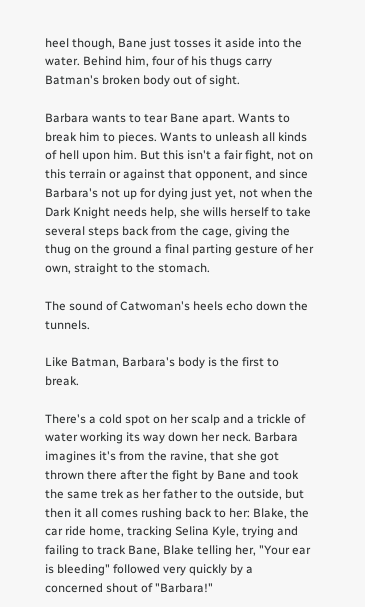heel though, Bane just tosses it aside into the water. Behind him, four of his thugs carry Batman's broken body out of sight.

Barbara wants to tear Bane apart. Wants to break him to pieces. Wants to unleash all kinds of hell upon him. But this isn't a fair fight, not on this terrain or against that opponent, and since Barbara's not up for dying just yet, not when the Dark Knight needs help, she wills herself to take several steps back from the cage, giving the thug on the ground a final parting gesture of her own, straight to the stomach.

The sound of Catwoman's heels echo down the tunnels.

Like Batman, Barbara's body is the first to break.

There's a cold spot on her scalp and a trickle of water working its way down her neck. Barbara imagines it's from the ravine, that she got thrown there after the fight by Bane and took the same trek as her father to the outside, but then it all comes rushing back to her: Blake, the car ride home, tracking Selina Kyle, trying and failing to track Bane, Blake telling her, "Your ear is bleeding" followed very quickly by a concerned shout of "Barbara!"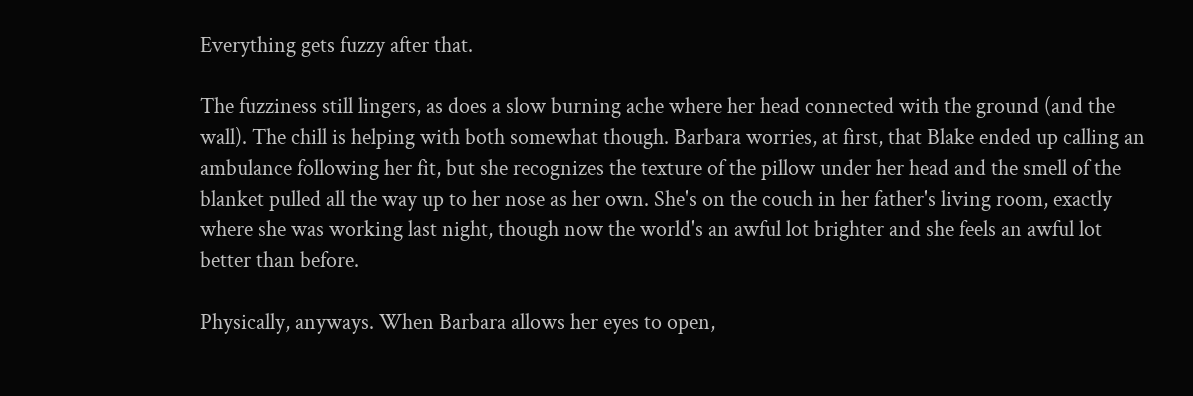Everything gets fuzzy after that.

The fuzziness still lingers, as does a slow burning ache where her head connected with the ground (and the wall). The chill is helping with both somewhat though. Barbara worries, at first, that Blake ended up calling an ambulance following her fit, but she recognizes the texture of the pillow under her head and the smell of the blanket pulled all the way up to her nose as her own. She's on the couch in her father's living room, exactly where she was working last night, though now the world's an awful lot brighter and she feels an awful lot better than before.

Physically, anyways. When Barbara allows her eyes to open,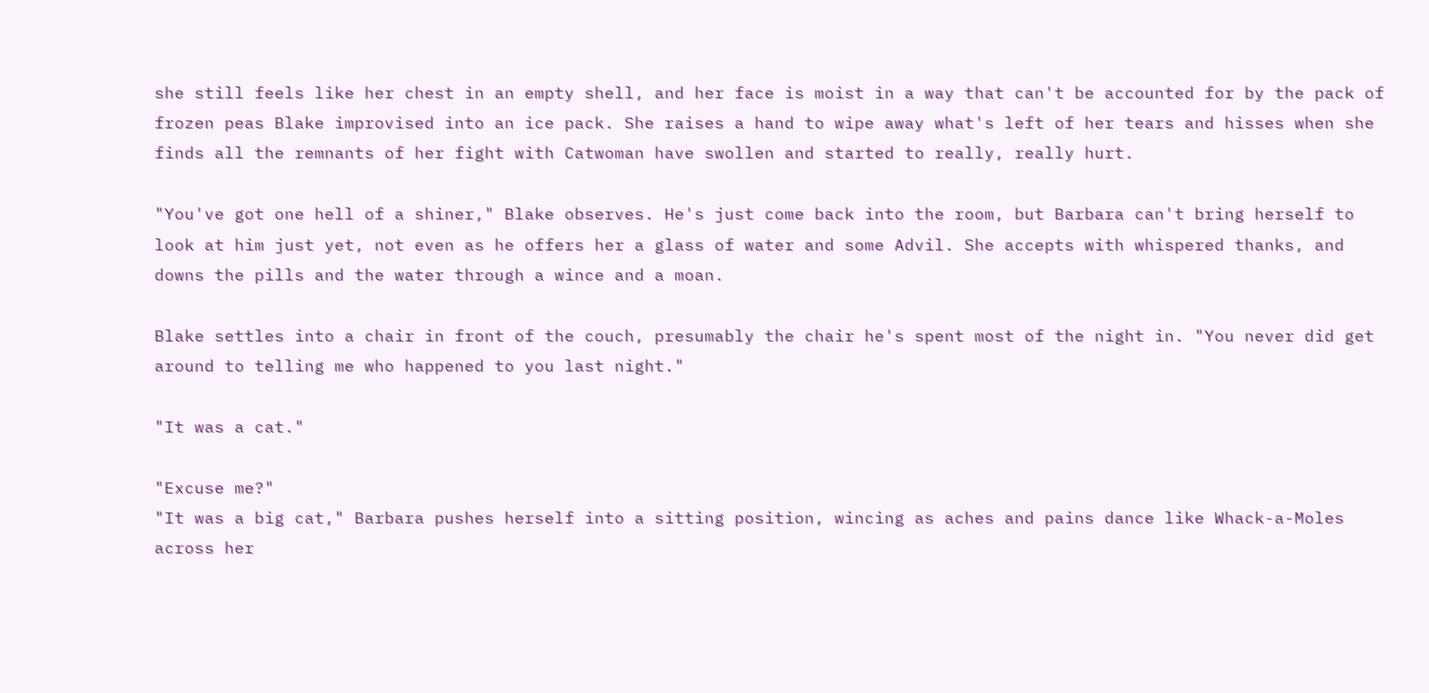she still feels like her chest in an empty shell, and her face is moist in a way that can't be accounted for by the pack of frozen peas Blake improvised into an ice pack. She raises a hand to wipe away what's left of her tears and hisses when she finds all the remnants of her fight with Catwoman have swollen and started to really, really hurt.

"You've got one hell of a shiner," Blake observes. He's just come back into the room, but Barbara can't bring herself to look at him just yet, not even as he offers her a glass of water and some Advil. She accepts with whispered thanks, and downs the pills and the water through a wince and a moan.

Blake settles into a chair in front of the couch, presumably the chair he's spent most of the night in. "You never did get around to telling me who happened to you last night."

"It was a cat."

"Excuse me?"
"It was a big cat," Barbara pushes herself into a sitting position, wincing as aches and pains dance like Whack-a-Moles across her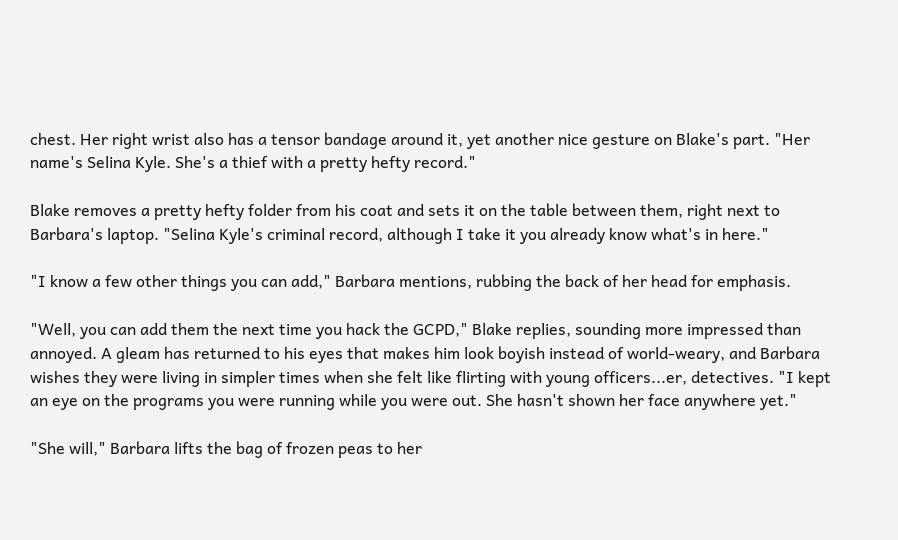chest. Her right wrist also has a tensor bandage around it, yet another nice gesture on Blake's part. "Her name's Selina Kyle. She's a thief with a pretty hefty record."

Blake removes a pretty hefty folder from his coat and sets it on the table between them, right next to Barbara's laptop. "Selina Kyle's criminal record, although I take it you already know what's in here."

"I know a few other things you can add," Barbara mentions, rubbing the back of her head for emphasis.

"Well, you can add them the next time you hack the GCPD," Blake replies, sounding more impressed than annoyed. A gleam has returned to his eyes that makes him look boyish instead of world-weary, and Barbara wishes they were living in simpler times when she felt like flirting with young officers...er, detectives. "I kept an eye on the programs you were running while you were out. She hasn't shown her face anywhere yet."

"She will," Barbara lifts the bag of frozen peas to her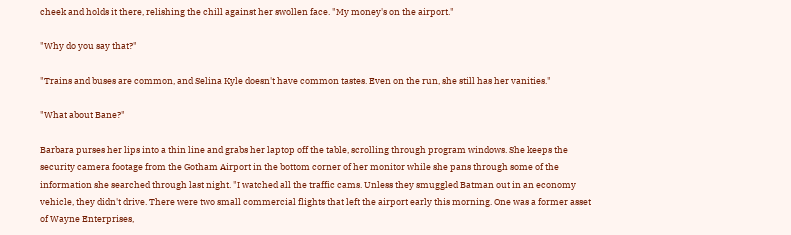cheek and holds it there, relishing the chill against her swollen face. "My money's on the airport."

"Why do you say that?"

"Trains and buses are common, and Selina Kyle doesn't have common tastes. Even on the run, she still has her vanities."

"What about Bane?"

Barbara purses her lips into a thin line and grabs her laptop off the table, scrolling through program windows. She keeps the security camera footage from the Gotham Airport in the bottom corner of her monitor while she pans through some of the information she searched through last night. "I watched all the traffic cams. Unless they smuggled Batman out in an economy vehicle, they didn't drive. There were two small commercial flights that left the airport early this morning. One was a former asset of Wayne Enterprises,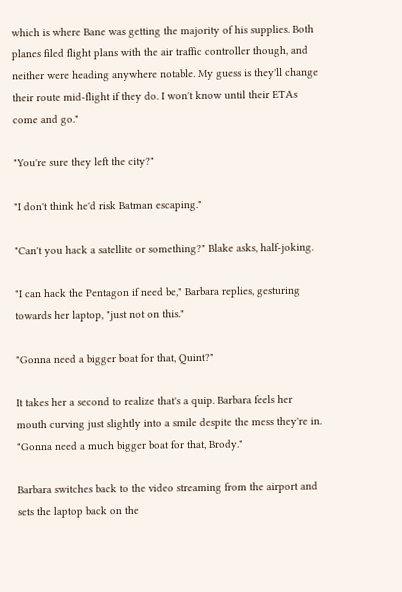which is where Bane was getting the majority of his supplies. Both planes filed flight plans with the air traffic controller though, and neither were heading anywhere notable. My guess is they'll change their route mid-flight if they do. I won't know until their ETAs come and go."

"You're sure they left the city?"

"I don't think he'd risk Batman escaping."

"Can't you hack a satellite or something?" Blake asks, half-joking.

"I can hack the Pentagon if need be," Barbara replies, gesturing towards her laptop, "just not on this."

"Gonna need a bigger boat for that, Quint?"

It takes her a second to realize that's a quip. Barbara feels her mouth curving just slightly into a smile despite the mess they're in. "Gonna need a much bigger boat for that, Brody."

Barbara switches back to the video streaming from the airport and sets the laptop back on the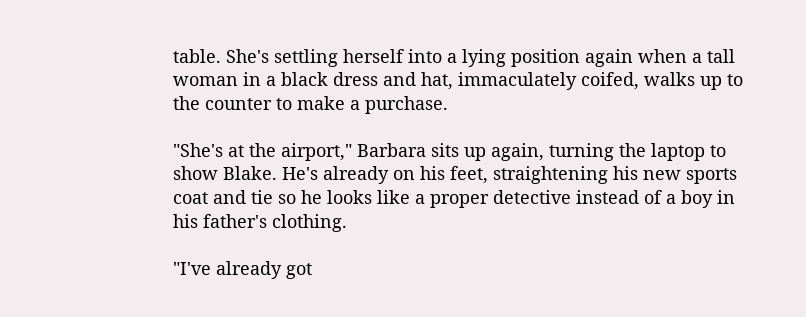table. She's settling herself into a lying position again when a tall woman in a black dress and hat, immaculately coifed, walks up to the counter to make a purchase.

"She's at the airport," Barbara sits up again, turning the laptop to show Blake. He's already on his feet, straightening his new sports coat and tie so he looks like a proper detective instead of a boy in his father's clothing.

"I've already got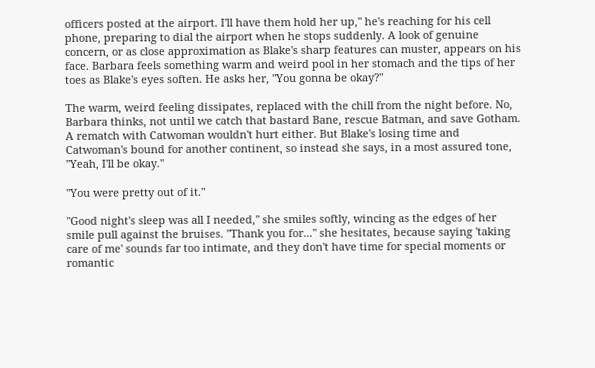officers posted at the airport. I'll have them hold her up," he's reaching for his cell phone, preparing to dial the airport when he stops suddenly. A look of genuine concern, or as close approximation as Blake's sharp features can muster, appears on his face. Barbara feels something warm and weird pool in her stomach and the tips of her toes as Blake's eyes soften. He asks her, "You gonna be okay?"

The warm, weird feeling dissipates, replaced with the chill from the night before. No, Barbara thinks, not until we catch that bastard Bane, rescue Batman, and save Gotham. A rematch with Catwoman wouldn't hurt either. But Blake's losing time and Catwoman's bound for another continent, so instead she says, in a most assured tone, "Yeah, I'll be okay."

"You were pretty out of it."

"Good night's sleep was all I needed," she smiles softly, wincing as the edges of her smile pull against the bruises. "Thank you for..." she hesitates, because saying 'taking care of me' sounds far too intimate, and they don't have time for special moments or romantic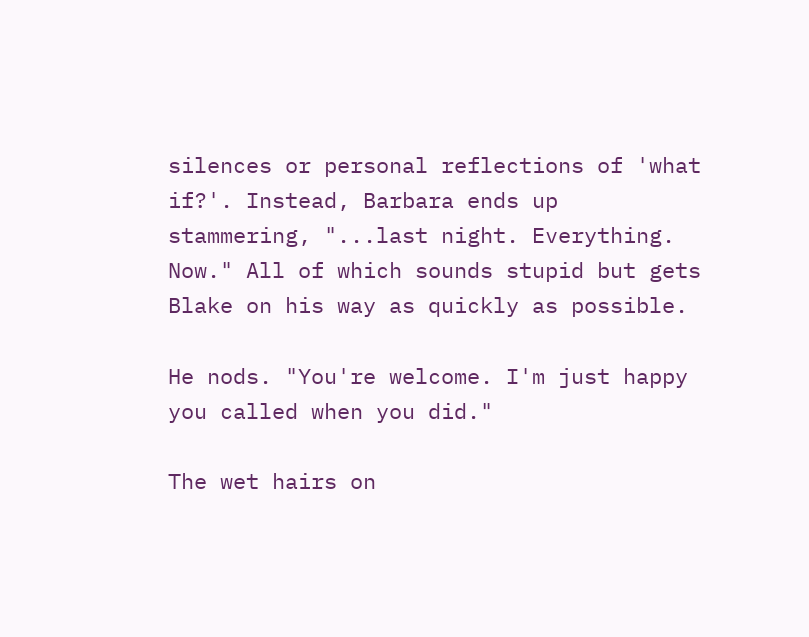silences or personal reflections of 'what if?'. Instead, Barbara ends up stammering, "...last night. Everything. Now." All of which sounds stupid but gets Blake on his way as quickly as possible.

He nods. "You're welcome. I'm just happy you called when you did."

The wet hairs on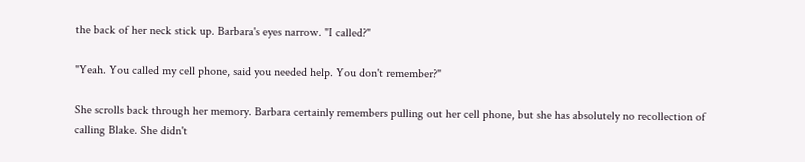the back of her neck stick up. Barbara's eyes narrow. "I called?"

"Yeah. You called my cell phone, said you needed help. You don't remember?"

She scrolls back through her memory. Barbara certainly remembers pulling out her cell phone, but she has absolutely no recollection of calling Blake. She didn't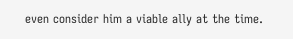even consider him a viable ally at the time.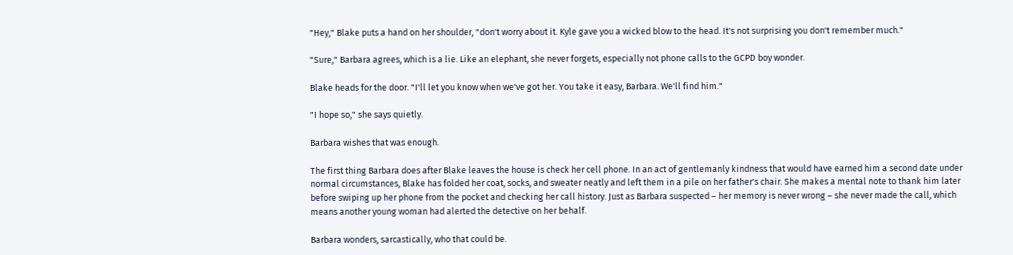"Hey," Blake puts a hand on her shoulder, "don't worry about it. Kyle gave you a wicked blow to the head. It's not surprising you don't remember much."

"Sure," Barbara agrees, which is a lie. Like an elephant, she never forgets, especially not phone calls to the GCPD boy wonder.

Blake heads for the door. "I'll let you know when we've got her. You take it easy, Barbara. We'll find him."

"I hope so," she says quietly.

Barbara wishes that was enough.

The first thing Barbara does after Blake leaves the house is check her cell phone. In an act of gentlemanly kindness that would have earned him a second date under normal circumstances, Blake has folded her coat, socks, and sweater neatly and left them in a pile on her father's chair. She makes a mental note to thank him later before swiping up her phone from the pocket and checking her call history. Just as Barbara suspected – her memory is never wrong – she never made the call, which means another young woman had alerted the detective on her behalf.

Barbara wonders, sarcastically, who that could be.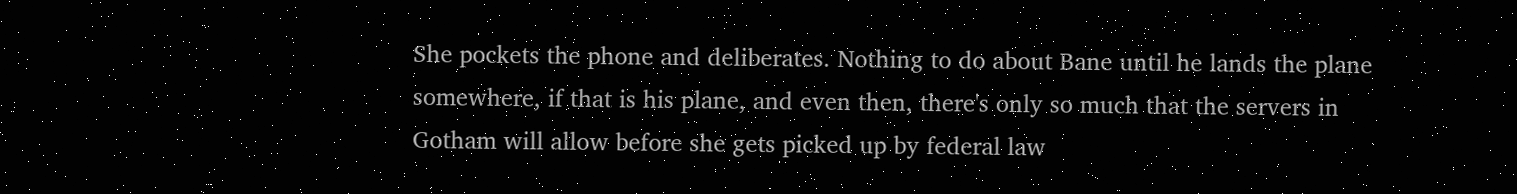She pockets the phone and deliberates. Nothing to do about Bane until he lands the plane somewhere, if that is his plane, and even then, there's only so much that the servers in Gotham will allow before she gets picked up by federal law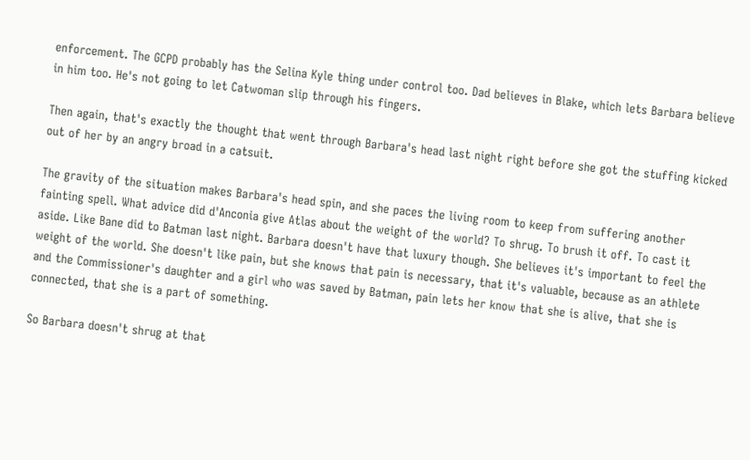enforcement. The GCPD probably has the Selina Kyle thing under control too. Dad believes in Blake, which lets Barbara believe in him too. He's not going to let Catwoman slip through his fingers.

Then again, that's exactly the thought that went through Barbara's head last night right before she got the stuffing kicked out of her by an angry broad in a catsuit.

The gravity of the situation makes Barbara's head spin, and she paces the living room to keep from suffering another fainting spell. What advice did d'Anconia give Atlas about the weight of the world? To shrug. To brush it off. To cast it aside. Like Bane did to Batman last night. Barbara doesn't have that luxury though. She believes it's important to feel the weight of the world. She doesn't like pain, but she knows that pain is necessary, that it's valuable, because as an athlete and the Commissioner's daughter and a girl who was saved by Batman, pain lets her know that she is alive, that she is connected, that she is a part of something.

So Barbara doesn't shrug at that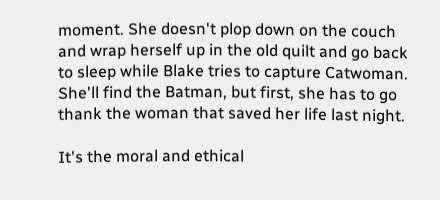moment. She doesn't plop down on the couch and wrap herself up in the old quilt and go back to sleep while Blake tries to capture Catwoman. She'll find the Batman, but first, she has to go thank the woman that saved her life last night.

It's the moral and ethical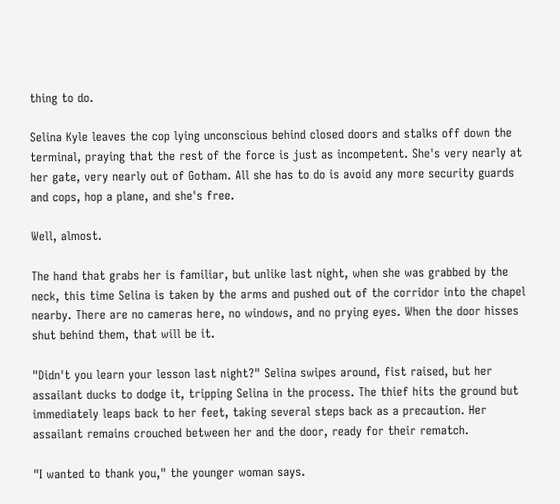thing to do.

Selina Kyle leaves the cop lying unconscious behind closed doors and stalks off down the terminal, praying that the rest of the force is just as incompetent. She's very nearly at her gate, very nearly out of Gotham. All she has to do is avoid any more security guards and cops, hop a plane, and she's free.

Well, almost.

The hand that grabs her is familiar, but unlike last night, when she was grabbed by the neck, this time Selina is taken by the arms and pushed out of the corridor into the chapel nearby. There are no cameras here, no windows, and no prying eyes. When the door hisses shut behind them, that will be it.

"Didn't you learn your lesson last night?" Selina swipes around, fist raised, but her assailant ducks to dodge it, tripping Selina in the process. The thief hits the ground but immediately leaps back to her feet, taking several steps back as a precaution. Her assailant remains crouched between her and the door, ready for their rematch.

"I wanted to thank you," the younger woman says.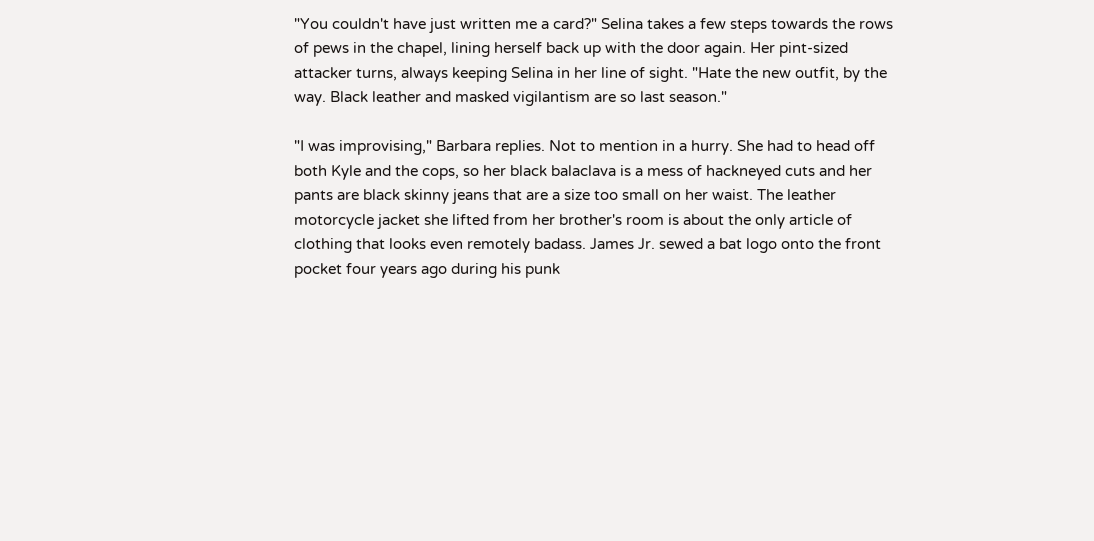"You couldn't have just written me a card?" Selina takes a few steps towards the rows of pews in the chapel, lining herself back up with the door again. Her pint-sized attacker turns, always keeping Selina in her line of sight. "Hate the new outfit, by the way. Black leather and masked vigilantism are so last season."

"I was improvising," Barbara replies. Not to mention in a hurry. She had to head off both Kyle and the cops, so her black balaclava is a mess of hackneyed cuts and her pants are black skinny jeans that are a size too small on her waist. The leather motorcycle jacket she lifted from her brother's room is about the only article of clothing that looks even remotely badass. James Jr. sewed a bat logo onto the front pocket four years ago during his punk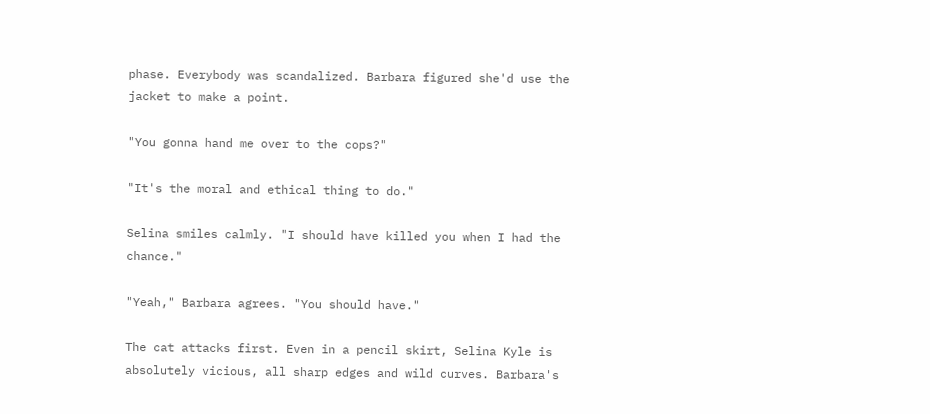phase. Everybody was scandalized. Barbara figured she'd use the jacket to make a point.

"You gonna hand me over to the cops?"

"It's the moral and ethical thing to do."

Selina smiles calmly. "I should have killed you when I had the chance."

"Yeah," Barbara agrees. "You should have."

The cat attacks first. Even in a pencil skirt, Selina Kyle is absolutely vicious, all sharp edges and wild curves. Barbara's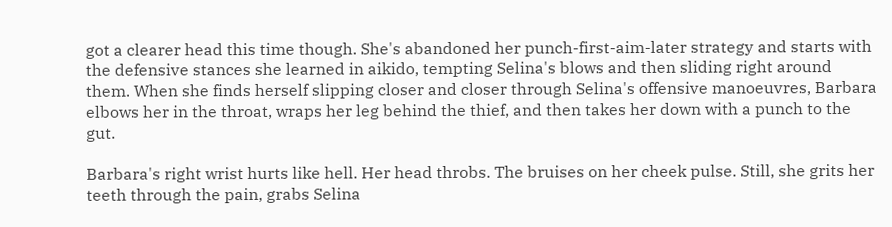got a clearer head this time though. She's abandoned her punch-first-aim-later strategy and starts with the defensive stances she learned in aikido, tempting Selina's blows and then sliding right around them. When she finds herself slipping closer and closer through Selina's offensive manoeuvres, Barbara elbows her in the throat, wraps her leg behind the thief, and then takes her down with a punch to the gut.

Barbara's right wrist hurts like hell. Her head throbs. The bruises on her cheek pulse. Still, she grits her teeth through the pain, grabs Selina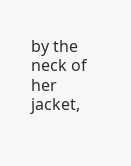by the neck of her jacket,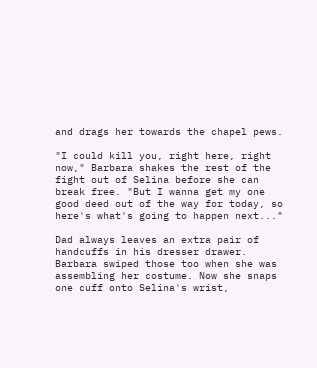and drags her towards the chapel pews.

"I could kill you, right here, right now," Barbara shakes the rest of the fight out of Selina before she can break free. "But I wanna get my one good deed out of the way for today, so here's what's going to happen next..."

Dad always leaves an extra pair of handcuffs in his dresser drawer. Barbara swiped those too when she was assembling her costume. Now she snaps one cuff onto Selina's wrist,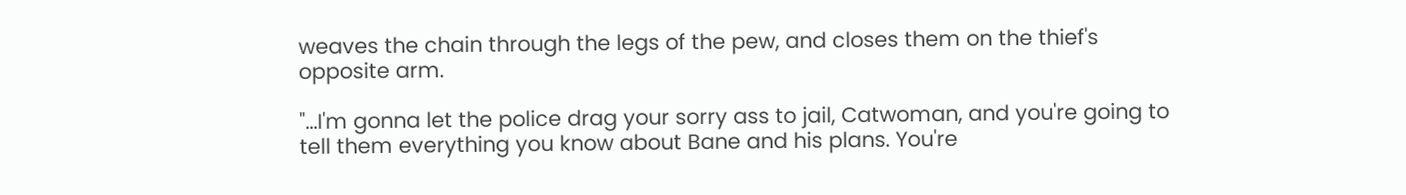weaves the chain through the legs of the pew, and closes them on the thief's opposite arm.

"...I'm gonna let the police drag your sorry ass to jail, Catwoman, and you're going to tell them everything you know about Bane and his plans. You're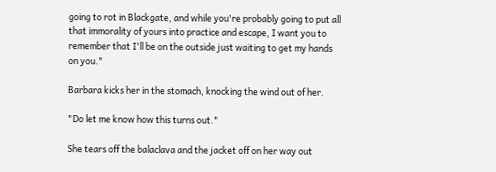going to rot in Blackgate, and while you're probably going to put all that immorality of yours into practice and escape, I want you to remember that I'll be on the outside just waiting to get my hands on you."

Barbara kicks her in the stomach, knocking the wind out of her.

"Do let me know how this turns out."

She tears off the balaclava and the jacket off on her way out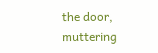the door, muttering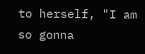to herself, "I am so gonna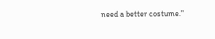need a better costume."